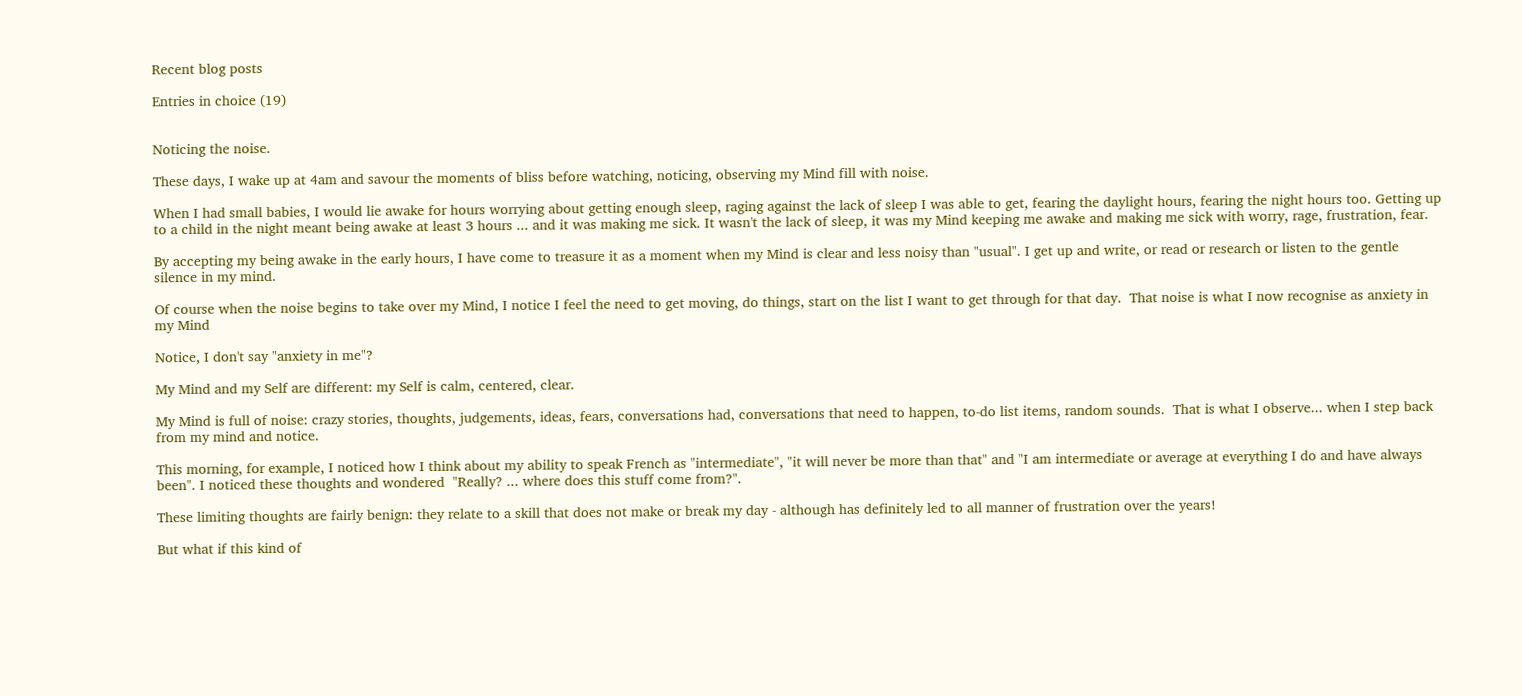Recent blog posts

Entries in choice (19)


Noticing the noise.

These days, I wake up at 4am and savour the moments of bliss before watching, noticing, observing my Mind fill with noise.

When I had small babies, I would lie awake for hours worrying about getting enough sleep, raging against the lack of sleep I was able to get, fearing the daylight hours, fearing the night hours too. Getting up to a child in the night meant being awake at least 3 hours ... and it was making me sick. It wasn't the lack of sleep, it was my Mind keeping me awake and making me sick with worry, rage, frustration, fear.

By accepting my being awake in the early hours, I have come to treasure it as a moment when my Mind is clear and less noisy than "usual". I get up and write, or read or research or listen to the gentle silence in my mind.

Of course when the noise begins to take over my Mind, I notice I feel the need to get moving, do things, start on the list I want to get through for that day.  That noise is what I now recognise as anxiety in my Mind

Notice, I don't say "anxiety in me"?

My Mind and my Self are different: my Self is calm, centered, clear.

My Mind is full of noise: crazy stories, thoughts, judgements, ideas, fears, conversations had, conversations that need to happen, to-do list items, random sounds.  That is what I observe... when I step back from my mind and notice.

This morning, for example, I noticed how I think about my ability to speak French as "intermediate", "it will never be more than that" and "I am intermediate or average at everything I do and have always been". I noticed these thoughts and wondered  "Really? ... where does this stuff come from?".

These limiting thoughts are fairly benign: they relate to a skill that does not make or break my day - although has definitely led to all manner of frustration over the years!

But what if this kind of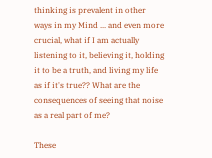thinking is prevalent in other ways in my Mind ... and even more crucial, what if I am actually listening to it, believing it, holding it to be a truth, and living my life as if it's true?? What are the consequences of seeing that noise as a real part of me?

These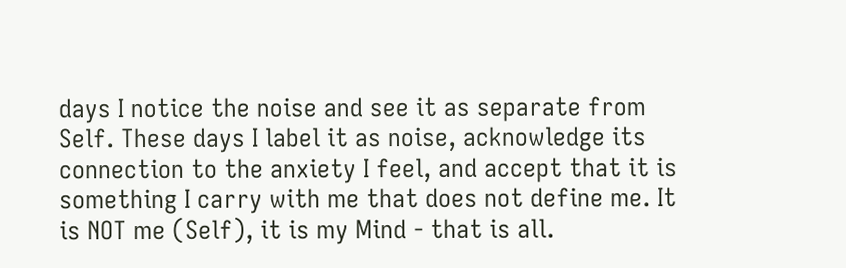days I notice the noise and see it as separate from Self. These days I label it as noise, acknowledge its connection to the anxiety I feel, and accept that it is something I carry with me that does not define me. It is NOT me (Self), it is my Mind - that is all.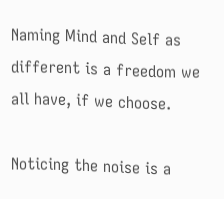Naming Mind and Self as different is a freedom we all have, if we choose.

Noticing the noise is a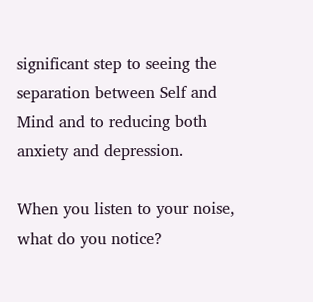significant step to seeing the separation between Self and Mind and to reducing both anxiety and depression.

When you listen to your noise, what do you notice?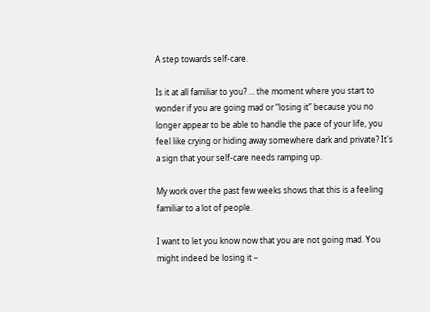A step towards self-care.

Is it at all familiar to you? … the moment where you start to wonder if you are going mad or “losing it” because you no longer appear to be able to handle the pace of your life, you feel like crying or hiding away somewhere dark and private? It's a sign that your self-care needs ramping up.

My work over the past few weeks shows that this is a feeling familiar to a lot of people.

I want to let you know now that you are not going mad. You might indeed be losing it –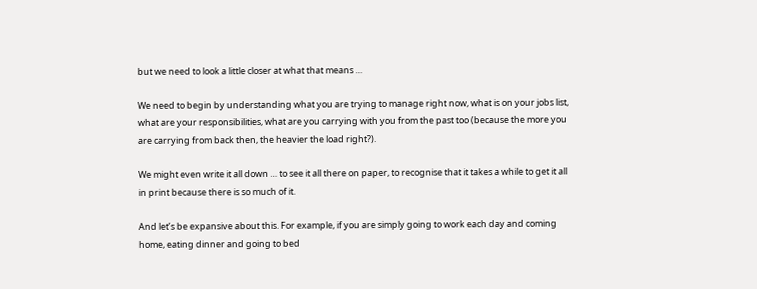but we need to look a little closer at what that means …

We need to begin by understanding what you are trying to manage right now, what is on your jobs list, what are your responsibilities, what are you carrying with you from the past too (because the more you are carrying from back then, the heavier the load right?).

We might even write it all down … to see it all there on paper, to recognise that it takes a while to get it all in print because there is so much of it.

And let’s be expansive about this. For example, if you are simply going to work each day and coming home, eating dinner and going to bed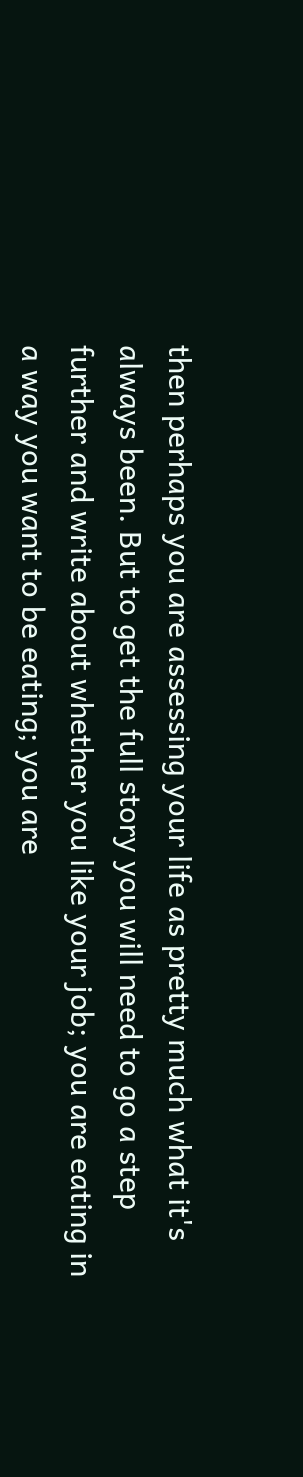then perhaps you are assessing your life as pretty much what it's always been. But to get the full story you will need to go a step further and write about whether you like your job; you are eating in a way you want to be eating; you are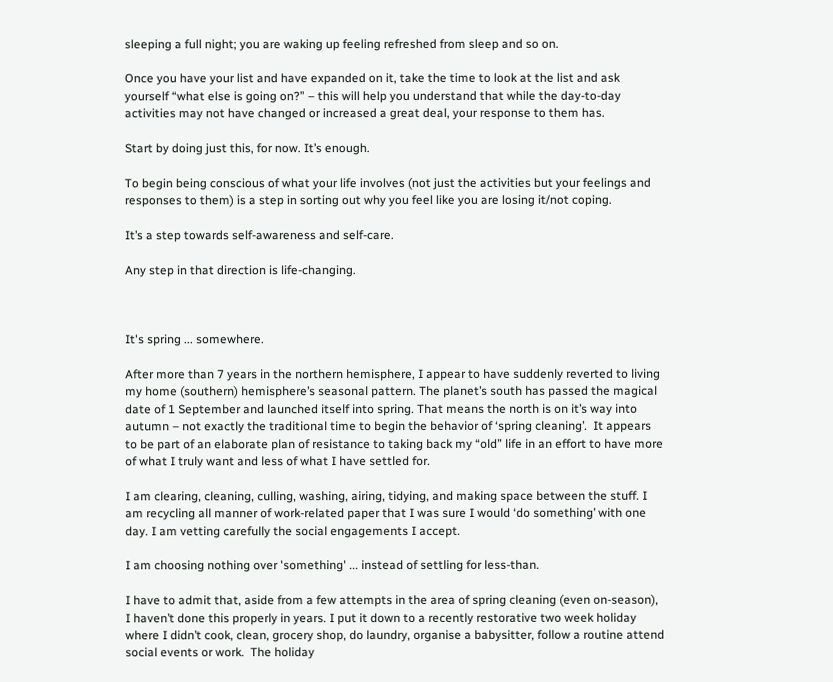sleeping a full night; you are waking up feeling refreshed from sleep and so on.

Once you have your list and have expanded on it, take the time to look at the list and ask yourself “what else is going on?” – this will help you understand that while the day-to-day activities may not have changed or increased a great deal, your response to them has.

Start by doing just this, for now. It’s enough.

To begin being conscious of what your life involves (not just the activities but your feelings and responses to them) is a step in sorting out why you feel like you are losing it/not coping.

It’s a step towards self-awareness and self-care.

Any step in that direction is life-changing.



It's spring ... somewhere.

After more than 7 years in the northern hemisphere, I appear to have suddenly reverted to living my home (southern) hemisphere’s seasonal pattern. The planet’s south has passed the magical date of 1 September and launched itself into spring. That means the north is on it’s way into autumn – not exactly the traditional time to begin the behavior of ‘spring cleaning’.  It appears to be part of an elaborate plan of resistance to taking back my “old” life in an effort to have more of what I truly want and less of what I have settled for.

I am clearing, cleaning, culling, washing, airing, tidying, and making space between the stuff. I am recycling all manner of work-related paper that I was sure I would ‘do something’ with one day. I am vetting carefully the social engagements I accept.

I am choosing nothing over 'something' ... instead of settling for less-than.

I have to admit that, aside from a few attempts in the area of spring cleaning (even on-season), I haven’t done this properly in years. I put it down to a recently restorative two week holiday where I didn’t cook, clean, grocery shop, do laundry, organise a babysitter, follow a routine attend social events or work.  The holiday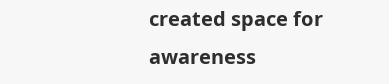created space for awareness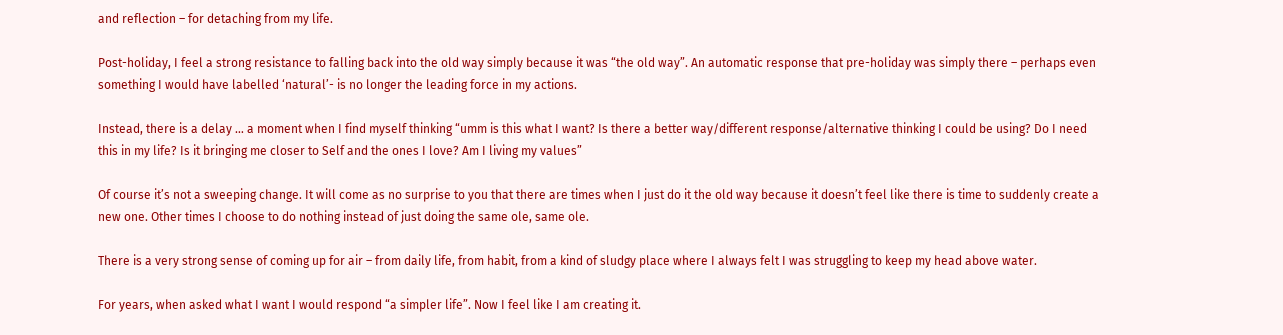and reflection – for detaching from my life.

Post-holiday, I feel a strong resistance to falling back into the old way simply because it was “the old way”. An automatic response that pre-holiday was simply there – perhaps even something I would have labelled ‘natural’- is no longer the leading force in my actions.

Instead, there is a delay … a moment when I find myself thinking “umm is this what I want? Is there a better way/different response/alternative thinking I could be using? Do I need this in my life? Is it bringing me closer to Self and the ones I love? Am I living my values”

Of course it’s not a sweeping change. It will come as no surprise to you that there are times when I just do it the old way because it doesn’t feel like there is time to suddenly create a new one. Other times I choose to do nothing instead of just doing the same ole, same ole.

There is a very strong sense of coming up for air – from daily life, from habit, from a kind of sludgy place where I always felt I was struggling to keep my head above water.

For years, when asked what I want I would respond “a simpler life”. Now I feel like I am creating it.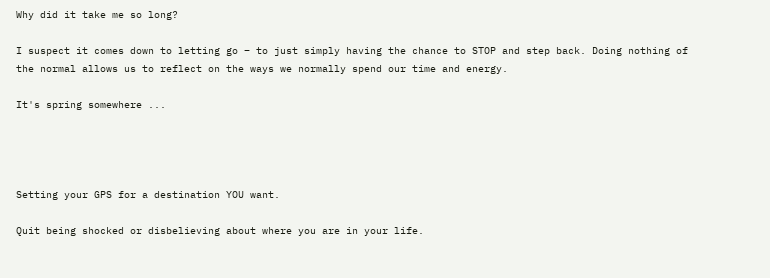Why did it take me so long?

I suspect it comes down to letting go – to just simply having the chance to STOP and step back. Doing nothing of the normal allows us to reflect on the ways we normally spend our time and energy.

It's spring somewhere ...




Setting your GPS for a destination YOU want.

Quit being shocked or disbelieving about where you are in your life.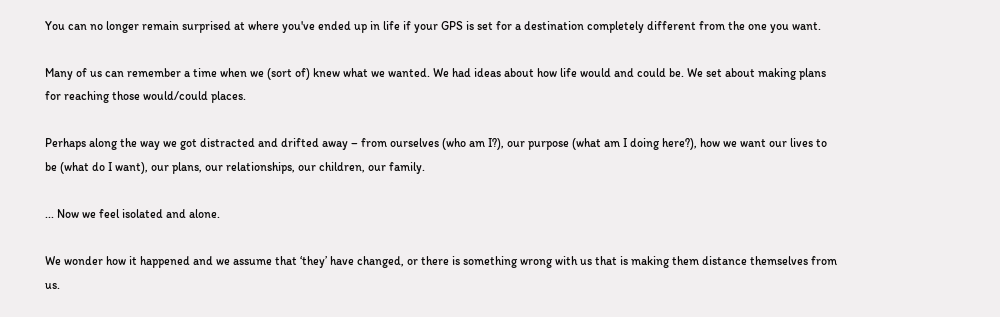You can no longer remain surprised at where you've ended up in life if your GPS is set for a destination completely different from the one you want.

Many of us can remember a time when we (sort of) knew what we wanted. We had ideas about how life would and could be. We set about making plans for reaching those would/could places.

Perhaps along the way we got distracted and drifted away – from ourselves (who am I?), our purpose (what am I doing here?), how we want our lives to be (what do I want), our plans, our relationships, our children, our family.

... Now we feel isolated and alone.

We wonder how it happened and we assume that ‘they’ have changed, or there is something wrong with us that is making them distance themselves from us.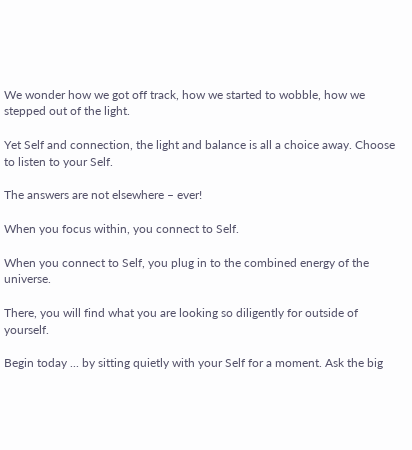We wonder how we got off track, how we started to wobble, how we stepped out of the light.

Yet Self and connection, the light and balance is all a choice away. Choose to listen to your Self.

The answers are not elsewhere – ever!

When you focus within, you connect to Self.

When you connect to Self, you plug in to the combined energy of the universe.

There, you will find what you are looking so diligently for outside of yourself.

Begin today ... by sitting quietly with your Self for a moment. Ask the big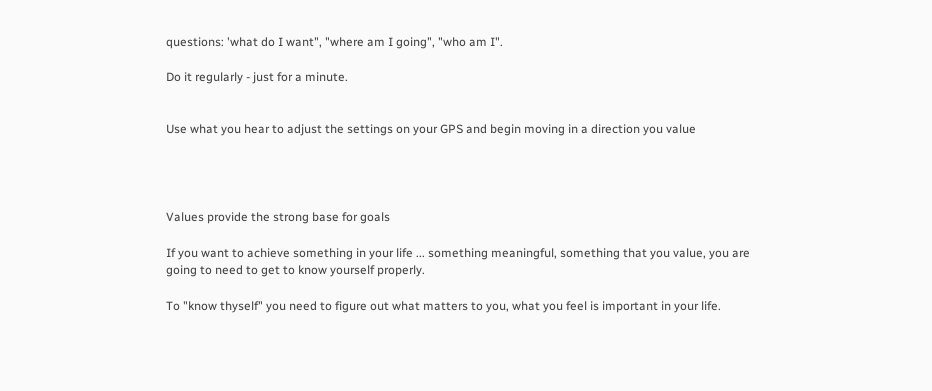questions: 'what do I want", "where am I going", "who am I".

Do it regularly - just for a minute.


Use what you hear to adjust the settings on your GPS and begin moving in a direction you value




Values provide the strong base for goals

If you want to achieve something in your life ... something meaningful, something that you value, you are going to need to get to know yourself properly.

To "know thyself" you need to figure out what matters to you, what you feel is important in your life.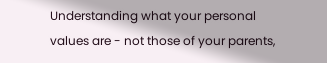Understanding what your personal values are - not those of your parents,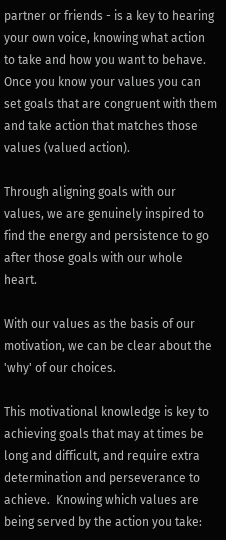partner or friends - is a key to hearing your own voice, knowing what action to take and how you want to behave. Once you know your values you can set goals that are congruent with them and take action that matches those values (valued action).

Through aligning goals with our values, we are genuinely inspired to find the energy and persistence to go after those goals with our whole heart.

With our values as the basis of our motivation, we can be clear about the 'why' of our choices.

This motivational knowledge is key to achieving goals that may at times be long and difficult, and require extra determination and perseverance to achieve.  Knowing which values are being served by the action you take: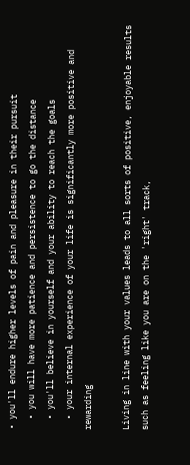• you'll endure higher levels of pain and pleasure in their pursuit
  • you will have more patience and persistence to go the distance
  • you'll believe in yourself and your ability to reach the goals
  • your internal experience of your life is significantly more positive and rewarding

Living in line with your values leads to all sorts of positive, enjoyable results such as feeling like you are on the 'right' track,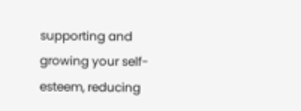supporting and growing your self-esteem, reducing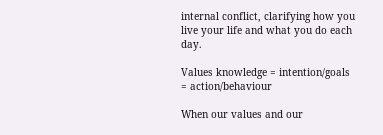internal conflict, clarifying how you live your life and what you do each day.

Values knowledge = intention/goals = action/behaviour

When our values and our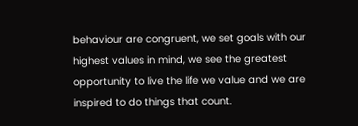behaviour are congruent, we set goals with our highest values in mind, we see the greatest opportunity to live the life we value and we are inspired to do things that count.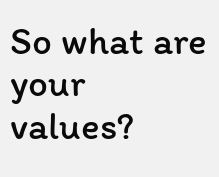So what are your values?